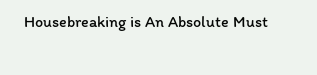Housebreaking is An Absolute Must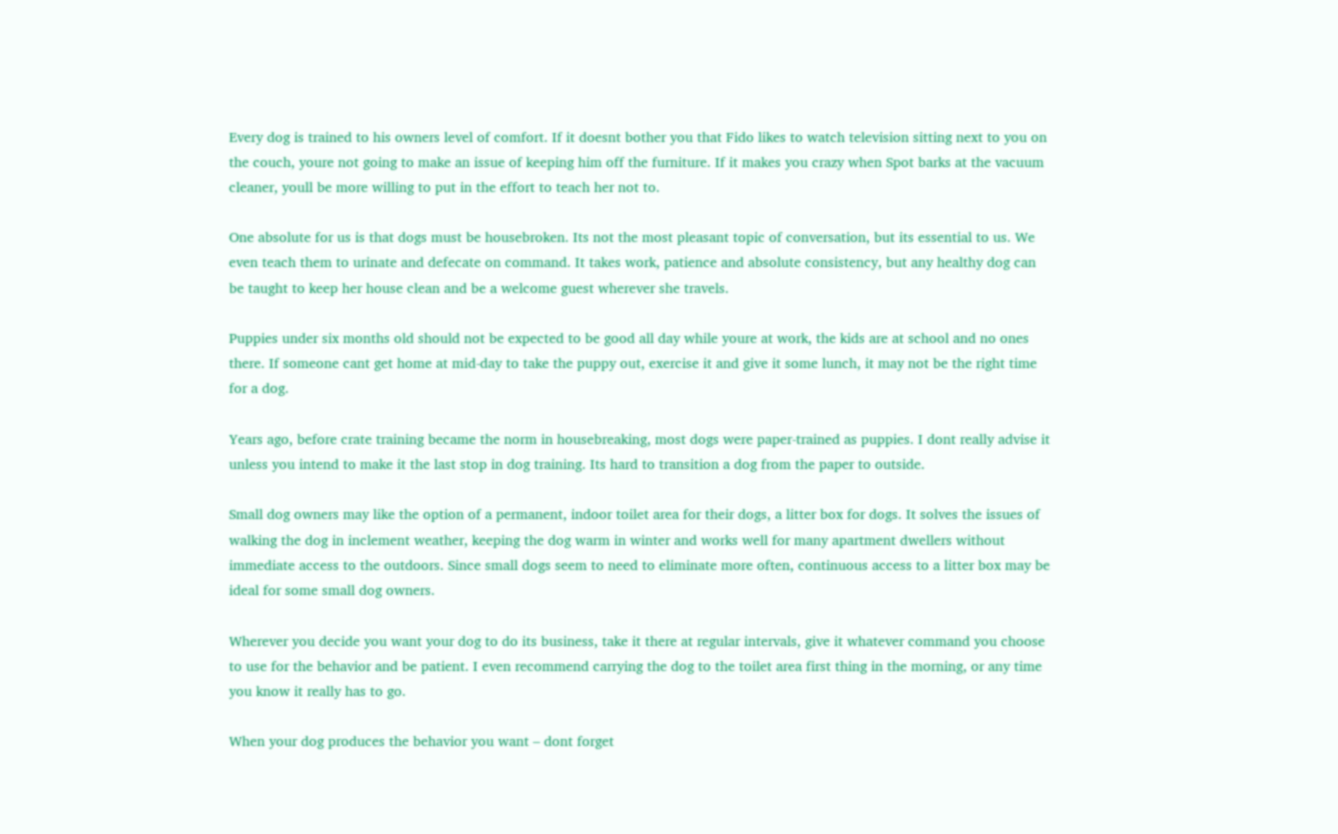Every dog is trained to his owners level of comfort. If it doesnt bother you that Fido likes to watch television sitting next to you on the couch, youre not going to make an issue of keeping him off the furniture. If it makes you crazy when Spot barks at the vacuum cleaner, youll be more willing to put in the effort to teach her not to.

One absolute for us is that dogs must be housebroken. Its not the most pleasant topic of conversation, but its essential to us. We even teach them to urinate and defecate on command. It takes work, patience and absolute consistency, but any healthy dog can be taught to keep her house clean and be a welcome guest wherever she travels.

Puppies under six months old should not be expected to be good all day while youre at work, the kids are at school and no ones there. If someone cant get home at mid-day to take the puppy out, exercise it and give it some lunch, it may not be the right time for a dog.

Years ago, before crate training became the norm in housebreaking, most dogs were paper-trained as puppies. I dont really advise it unless you intend to make it the last stop in dog training. Its hard to transition a dog from the paper to outside.

Small dog owners may like the option of a permanent, indoor toilet area for their dogs, a litter box for dogs. It solves the issues of walking the dog in inclement weather, keeping the dog warm in winter and works well for many apartment dwellers without immediate access to the outdoors. Since small dogs seem to need to eliminate more often, continuous access to a litter box may be ideal for some small dog owners.

Wherever you decide you want your dog to do its business, take it there at regular intervals, give it whatever command you choose to use for the behavior and be patient. I even recommend carrying the dog to the toilet area first thing in the morning, or any time you know it really has to go.

When your dog produces the behavior you want – dont forget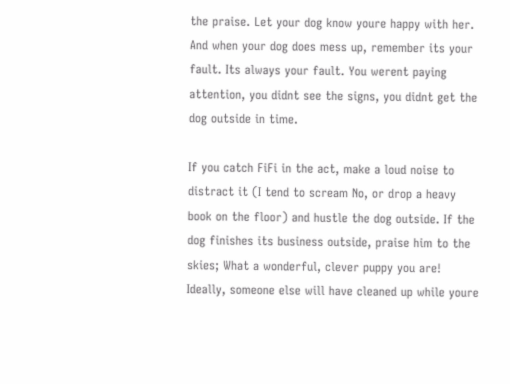the praise. Let your dog know youre happy with her. And when your dog does mess up, remember its your fault. Its always your fault. You werent paying attention, you didnt see the signs, you didnt get the dog outside in time.

If you catch FiFi in the act, make a loud noise to distract it (I tend to scream No, or drop a heavy book on the floor) and hustle the dog outside. If the dog finishes its business outside, praise him to the skies; What a wonderful, clever puppy you are! Ideally, someone else will have cleaned up while youre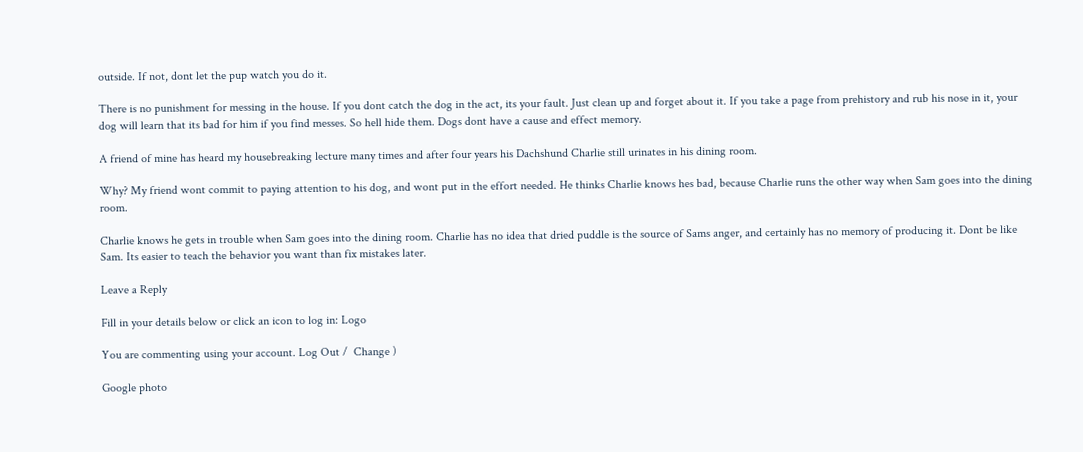outside. If not, dont let the pup watch you do it.

There is no punishment for messing in the house. If you dont catch the dog in the act, its your fault. Just clean up and forget about it. If you take a page from prehistory and rub his nose in it, your dog will learn that its bad for him if you find messes. So hell hide them. Dogs dont have a cause and effect memory.

A friend of mine has heard my housebreaking lecture many times and after four years his Dachshund Charlie still urinates in his dining room.

Why? My friend wont commit to paying attention to his dog, and wont put in the effort needed. He thinks Charlie knows hes bad, because Charlie runs the other way when Sam goes into the dining room.

Charlie knows he gets in trouble when Sam goes into the dining room. Charlie has no idea that dried puddle is the source of Sams anger, and certainly has no memory of producing it. Dont be like Sam. Its easier to teach the behavior you want than fix mistakes later.

Leave a Reply

Fill in your details below or click an icon to log in: Logo

You are commenting using your account. Log Out /  Change )

Google photo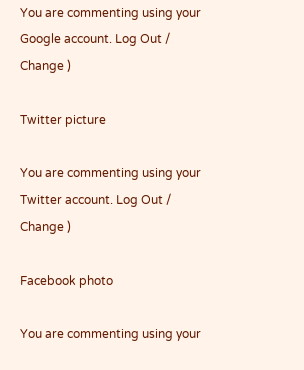You are commenting using your Google account. Log Out /  Change )

Twitter picture

You are commenting using your Twitter account. Log Out /  Change )

Facebook photo

You are commenting using your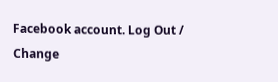Facebook account. Log Out /  Change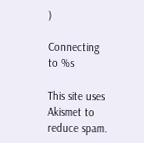)

Connecting to %s

This site uses Akismet to reduce spam.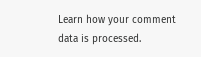Learn how your comment data is processed.